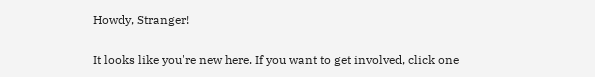Howdy, Stranger!

It looks like you're new here. If you want to get involved, click one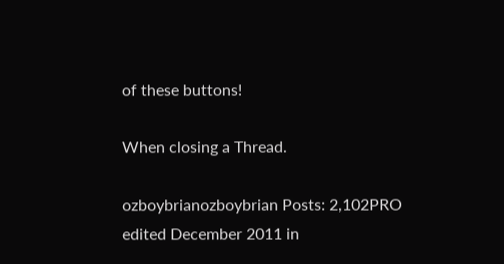of these buttons!

When closing a Thread.

ozboybrianozboybrian Posts: 2,102PRO
edited December 2011 in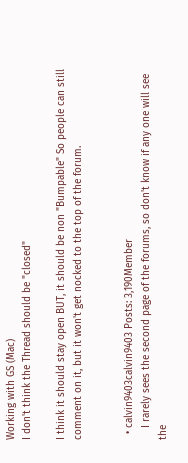Working with GS (Mac)
I don't think the Thread should be "closed"

I think it should stay open BUT, it should be non "Bumpable" So people can still comment on it, but it won't get nocked to the top of the forum.


  • calvin9403calvin9403 Posts: 3,190Member
    I rarely sees the second page of the forums, so don't know if any one will see the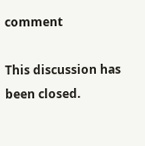comment

This discussion has been closed.